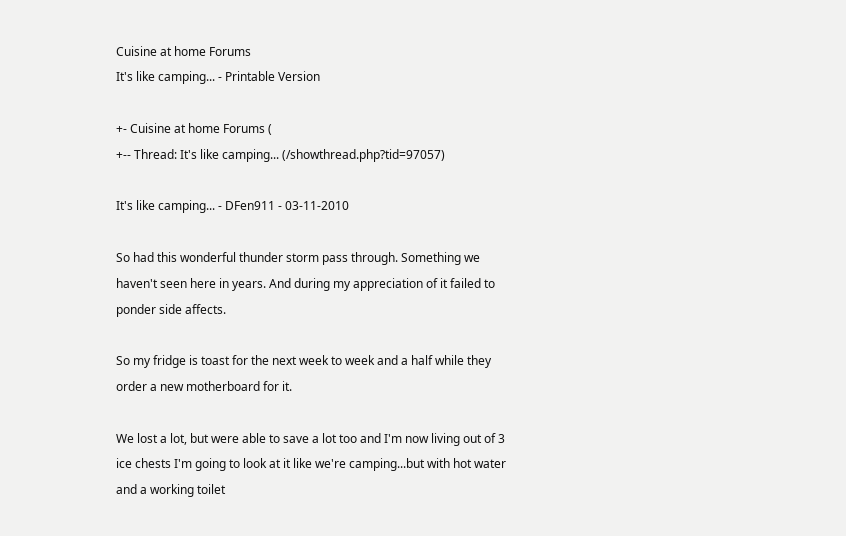Cuisine at home Forums
It's like camping... - Printable Version

+- Cuisine at home Forums (
+-- Thread: It's like camping... (/showthread.php?tid=97057)

It's like camping... - DFen911 - 03-11-2010

So had this wonderful thunder storm pass through. Something we haven't seen here in years. And during my appreciation of it failed to ponder side affects.

So my fridge is toast for the next week to week and a half while they order a new motherboard for it.

We lost a lot, but were able to save a lot too and I'm now living out of 3 ice chests I'm going to look at it like we're camping...but with hot water and a working toilet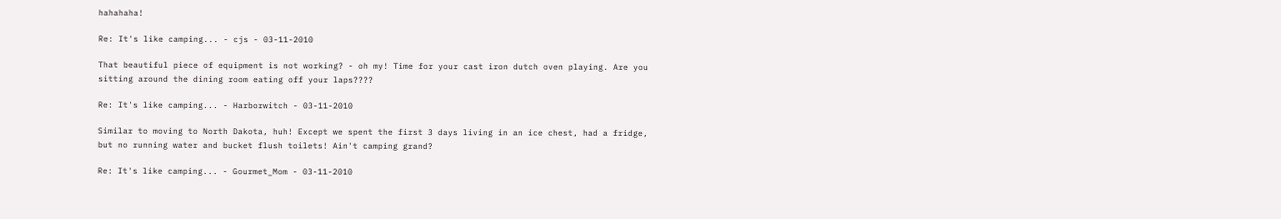hahahaha!

Re: It's like camping... - cjs - 03-11-2010

That beautiful piece of equipment is not working? - oh my! Time for your cast iron dutch oven playing. Are you sitting around the dining room eating off your laps????

Re: It's like camping... - Harborwitch - 03-11-2010

Similar to moving to North Dakota, huh! Except we spent the first 3 days living in an ice chest, had a fridge, but no running water and bucket flush toilets! Ain't camping grand?

Re: It's like camping... - Gourmet_Mom - 03-11-2010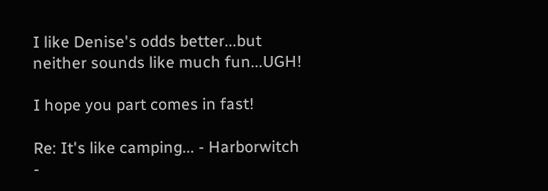I like Denise's odds better...but neither sounds like much fun...UGH!

I hope you part comes in fast!

Re: It's like camping... - Harborwitch -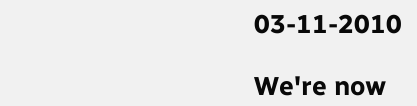03-11-2010

We're now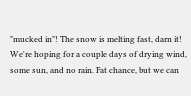"mucked in"! The snow is melting fast, darn it! We're hoping for a couple days of drying wind, some sun, and no rain. Fat chance, but we can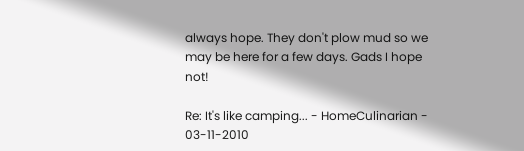always hope. They don't plow mud so we may be here for a few days. Gads I hope not!

Re: It's like camping... - HomeCulinarian - 03-11-2010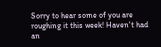Sorry to hear some of you are roughing it this week! Haven't had an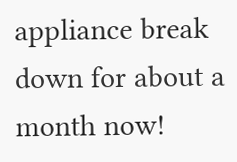appliance break down for about a month now!